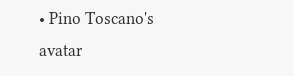• Pino Toscano's avatar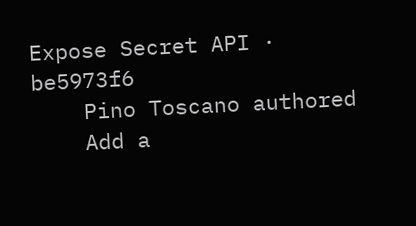Expose Secret API · be5973f6
    Pino Toscano authored
    Add a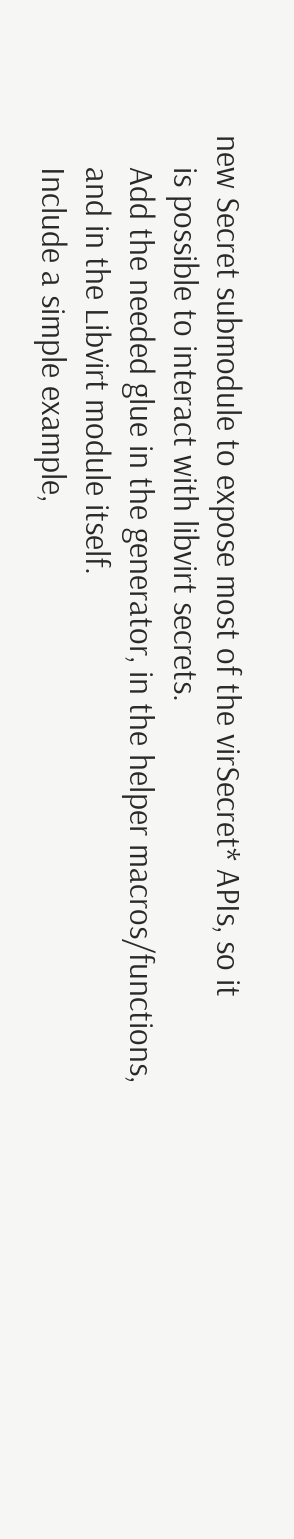new Secret submodule to expose most of the virSecret* APIs, so it
    is possible to interact with libvirt secrets.
    Add the needed glue in the generator, in the helper macros/functions,
    and in the Libvirt module itself.
    Include a simple example,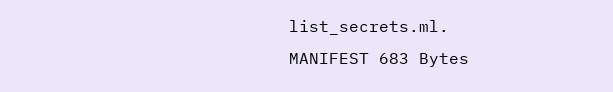list_secrets.ml.
MANIFEST 683 Bytes